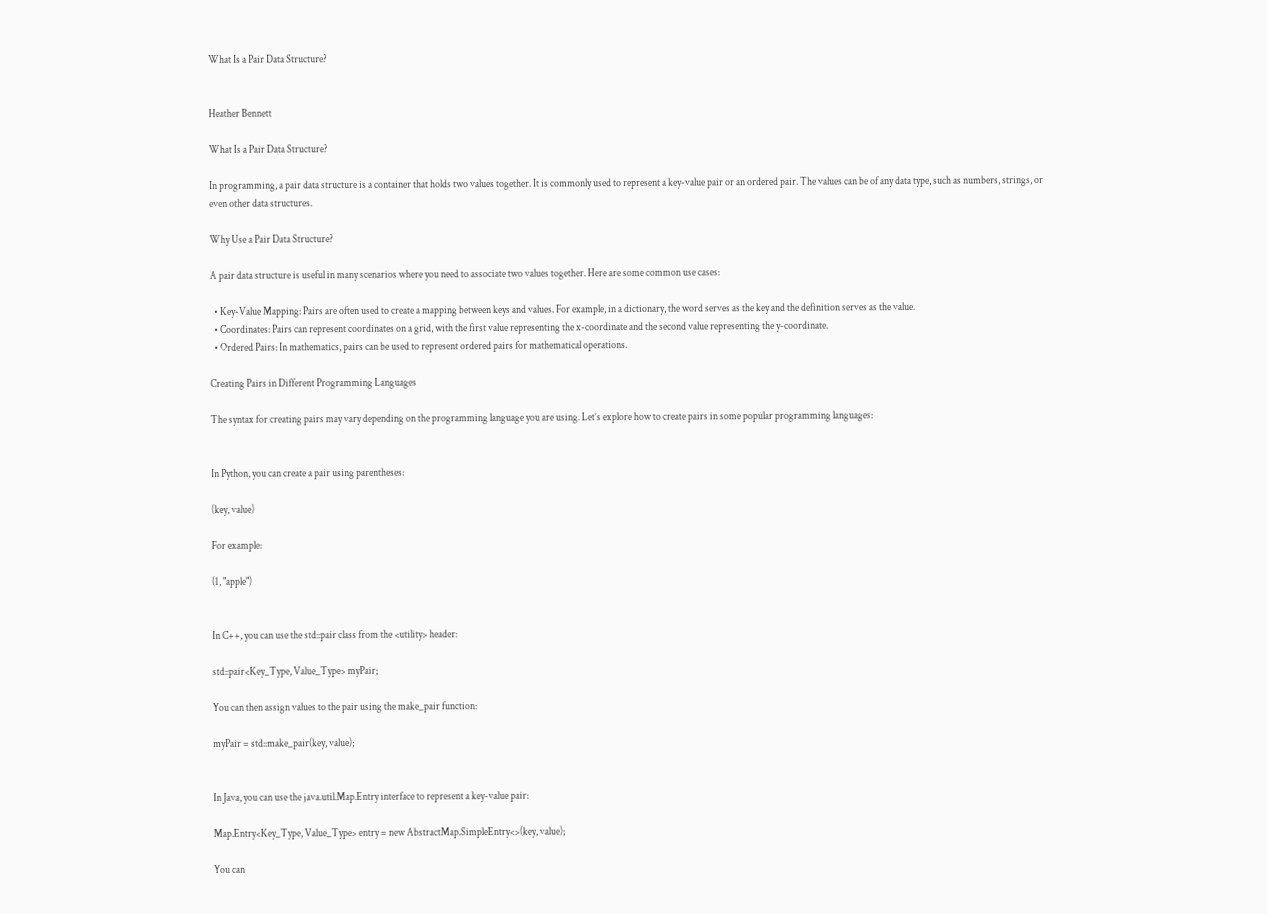What Is a Pair Data Structure?


Heather Bennett

What Is a Pair Data Structure?

In programming, a pair data structure is a container that holds two values together. It is commonly used to represent a key-value pair or an ordered pair. The values can be of any data type, such as numbers, strings, or even other data structures.

Why Use a Pair Data Structure?

A pair data structure is useful in many scenarios where you need to associate two values together. Here are some common use cases:

  • Key-Value Mapping: Pairs are often used to create a mapping between keys and values. For example, in a dictionary, the word serves as the key and the definition serves as the value.
  • Coordinates: Pairs can represent coordinates on a grid, with the first value representing the x-coordinate and the second value representing the y-coordinate.
  • Ordered Pairs: In mathematics, pairs can be used to represent ordered pairs for mathematical operations.

Creating Pairs in Different Programming Languages

The syntax for creating pairs may vary depending on the programming language you are using. Let’s explore how to create pairs in some popular programming languages:


In Python, you can create a pair using parentheses:

(key, value)

For example:

(1, "apple")


In C++, you can use the std::pair class from the <utility> header:

std::pair<Key_Type, Value_Type> myPair;

You can then assign values to the pair using the make_pair function:

myPair = std::make_pair(key, value);


In Java, you can use the java.util.Map.Entry interface to represent a key-value pair:

Map.Entry<Key_Type, Value_Type> entry = new AbstractMap.SimpleEntry<>(key, value);

You can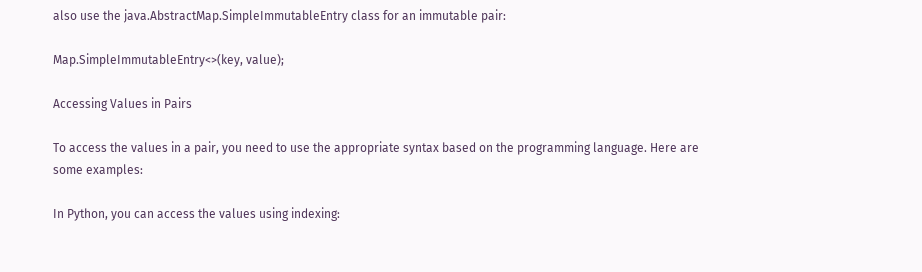also use the java.AbstractMap.SimpleImmutableEntry class for an immutable pair:

Map.SimpleImmutableEntry<>(key, value);

Accessing Values in Pairs

To access the values in a pair, you need to use the appropriate syntax based on the programming language. Here are some examples:

In Python, you can access the values using indexing: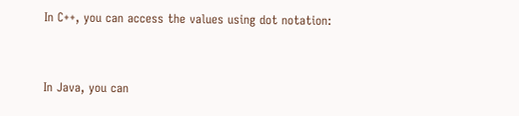In C++, you can access the values using dot notation:


In Java, you can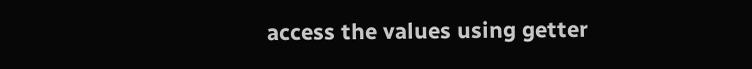access the values using getter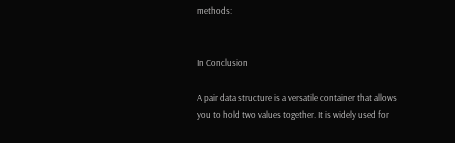methods:


In Conclusion

A pair data structure is a versatile container that allows you to hold two values together. It is widely used for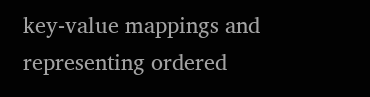key-value mappings and representing ordered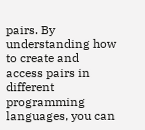pairs. By understanding how to create and access pairs in different programming languages, you can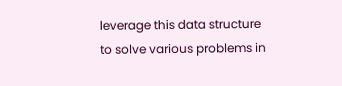leverage this data structure to solve various problems in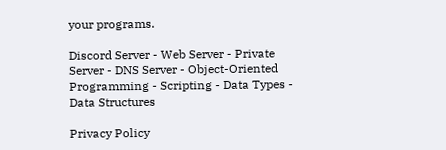your programs.

Discord Server - Web Server - Private Server - DNS Server - Object-Oriented Programming - Scripting - Data Types - Data Structures

Privacy Policy